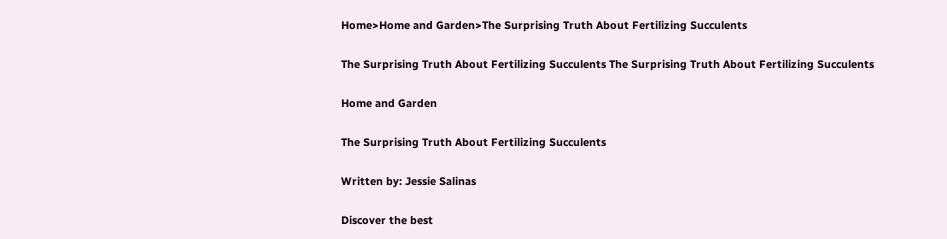Home>Home and Garden>The Surprising Truth About Fertilizing Succulents

The Surprising Truth About Fertilizing Succulents The Surprising Truth About Fertilizing Succulents

Home and Garden

The Surprising Truth About Fertilizing Succulents

Written by: Jessie Salinas

Discover the best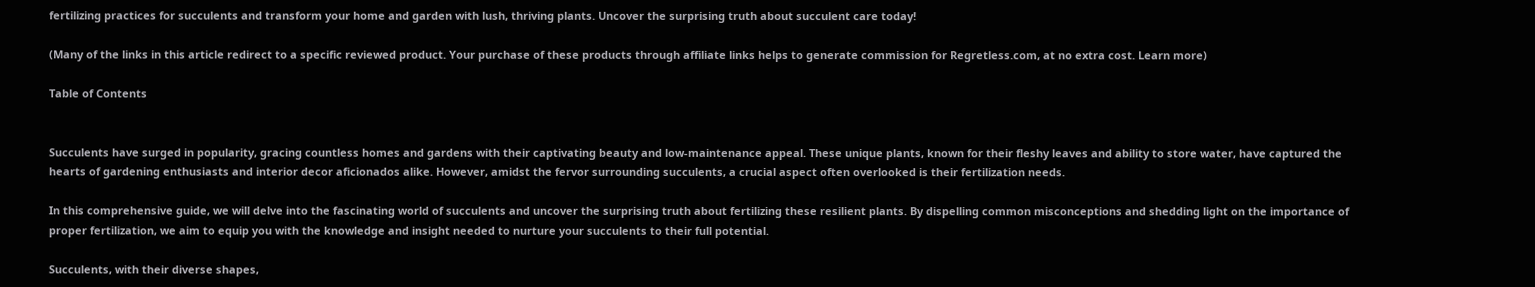fertilizing practices for succulents and transform your home and garden with lush, thriving plants. Uncover the surprising truth about succulent care today!

(Many of the links in this article redirect to a specific reviewed product. Your purchase of these products through affiliate links helps to generate commission for Regretless.com, at no extra cost. Learn more)

Table of Contents


Succulents have surged in popularity, gracing countless homes and gardens with their captivating beauty and low-maintenance appeal. These unique plants, known for their fleshy leaves and ability to store water, have captured the hearts of gardening enthusiasts and interior decor aficionados alike. However, amidst the fervor surrounding succulents, a crucial aspect often overlooked is their fertilization needs.

In this comprehensive guide, we will delve into the fascinating world of succulents and uncover the surprising truth about fertilizing these resilient plants. By dispelling common misconceptions and shedding light on the importance of proper fertilization, we aim to equip you with the knowledge and insight needed to nurture your succulents to their full potential.

Succulents, with their diverse shapes,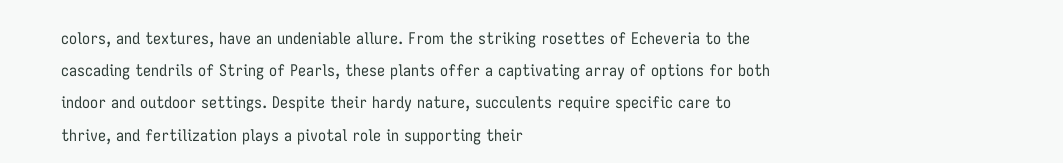colors, and textures, have an undeniable allure. From the striking rosettes of Echeveria to the cascading tendrils of String of Pearls, these plants offer a captivating array of options for both indoor and outdoor settings. Despite their hardy nature, succulents require specific care to thrive, and fertilization plays a pivotal role in supporting their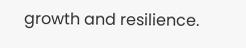growth and resilience.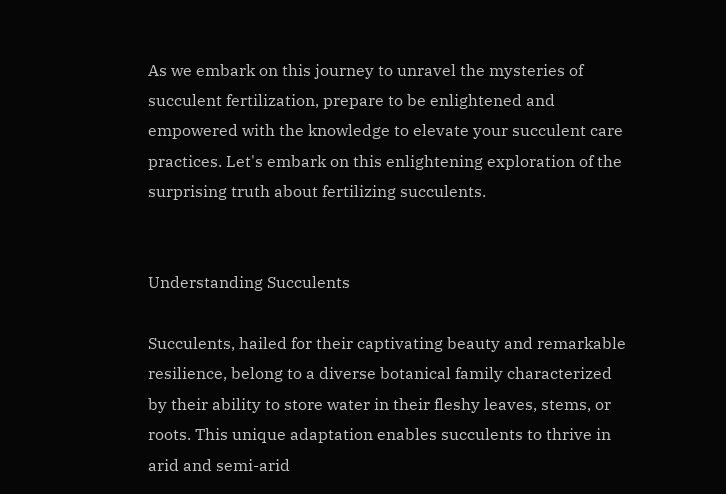As we embark on this journey to unravel the mysteries of succulent fertilization, prepare to be enlightened and empowered with the knowledge to elevate your succulent care practices. Let's embark on this enlightening exploration of the surprising truth about fertilizing succulents.


Understanding Succulents

Succulents, hailed for their captivating beauty and remarkable resilience, belong to a diverse botanical family characterized by their ability to store water in their fleshy leaves, stems, or roots. This unique adaptation enables succulents to thrive in arid and semi-arid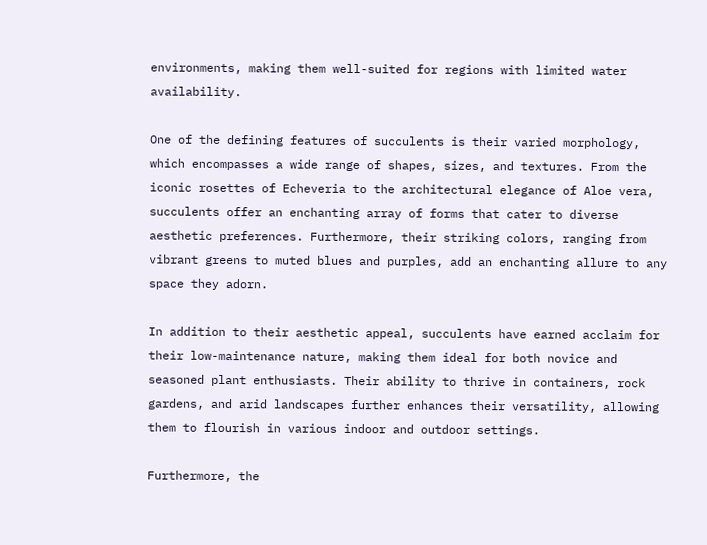environments, making them well-suited for regions with limited water availability.

One of the defining features of succulents is their varied morphology, which encompasses a wide range of shapes, sizes, and textures. From the iconic rosettes of Echeveria to the architectural elegance of Aloe vera, succulents offer an enchanting array of forms that cater to diverse aesthetic preferences. Furthermore, their striking colors, ranging from vibrant greens to muted blues and purples, add an enchanting allure to any space they adorn.

In addition to their aesthetic appeal, succulents have earned acclaim for their low-maintenance nature, making them ideal for both novice and seasoned plant enthusiasts. Their ability to thrive in containers, rock gardens, and arid landscapes further enhances their versatility, allowing them to flourish in various indoor and outdoor settings.

Furthermore, the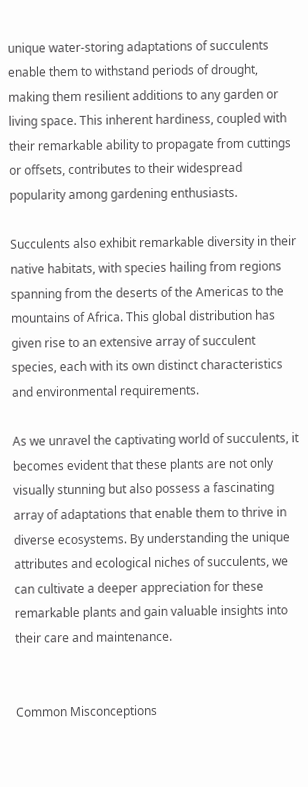unique water-storing adaptations of succulents enable them to withstand periods of drought, making them resilient additions to any garden or living space. This inherent hardiness, coupled with their remarkable ability to propagate from cuttings or offsets, contributes to their widespread popularity among gardening enthusiasts.

Succulents also exhibit remarkable diversity in their native habitats, with species hailing from regions spanning from the deserts of the Americas to the mountains of Africa. This global distribution has given rise to an extensive array of succulent species, each with its own distinct characteristics and environmental requirements.

As we unravel the captivating world of succulents, it becomes evident that these plants are not only visually stunning but also possess a fascinating array of adaptations that enable them to thrive in diverse ecosystems. By understanding the unique attributes and ecological niches of succulents, we can cultivate a deeper appreciation for these remarkable plants and gain valuable insights into their care and maintenance.


Common Misconceptions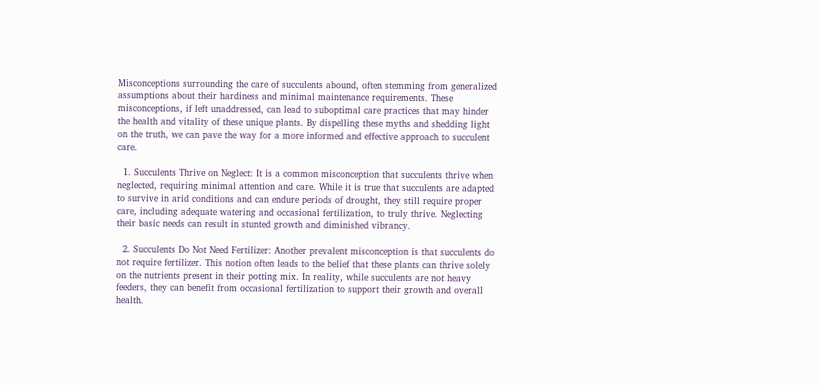Misconceptions surrounding the care of succulents abound, often stemming from generalized assumptions about their hardiness and minimal maintenance requirements. These misconceptions, if left unaddressed, can lead to suboptimal care practices that may hinder the health and vitality of these unique plants. By dispelling these myths and shedding light on the truth, we can pave the way for a more informed and effective approach to succulent care.

  1. Succulents Thrive on Neglect: It is a common misconception that succulents thrive when neglected, requiring minimal attention and care. While it is true that succulents are adapted to survive in arid conditions and can endure periods of drought, they still require proper care, including adequate watering and occasional fertilization, to truly thrive. Neglecting their basic needs can result in stunted growth and diminished vibrancy.

  2. Succulents Do Not Need Fertilizer: Another prevalent misconception is that succulents do not require fertilizer. This notion often leads to the belief that these plants can thrive solely on the nutrients present in their potting mix. In reality, while succulents are not heavy feeders, they can benefit from occasional fertilization to support their growth and overall health.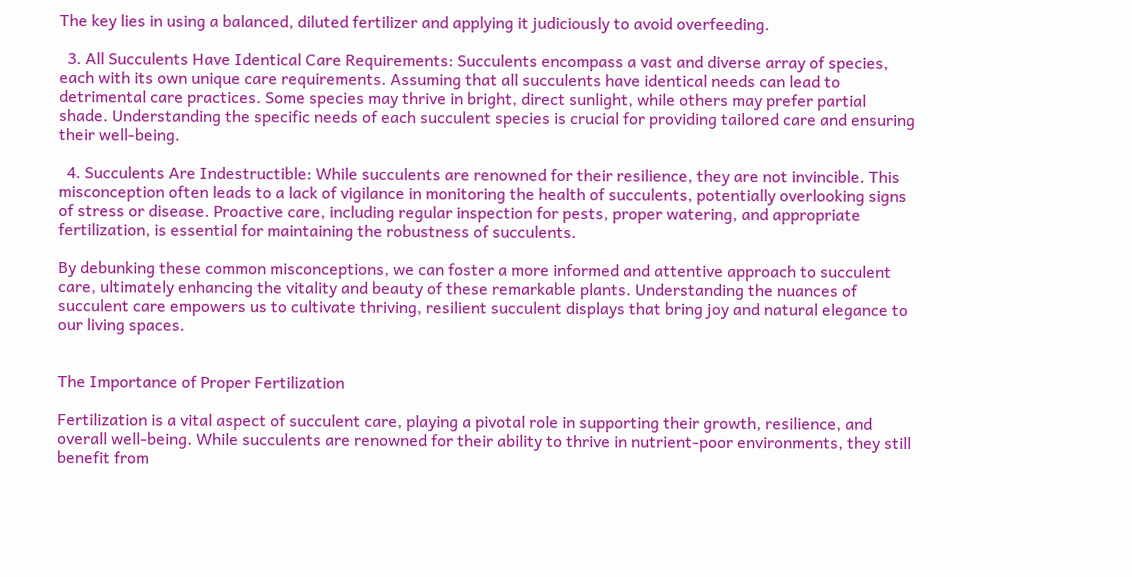The key lies in using a balanced, diluted fertilizer and applying it judiciously to avoid overfeeding.

  3. All Succulents Have Identical Care Requirements: Succulents encompass a vast and diverse array of species, each with its own unique care requirements. Assuming that all succulents have identical needs can lead to detrimental care practices. Some species may thrive in bright, direct sunlight, while others may prefer partial shade. Understanding the specific needs of each succulent species is crucial for providing tailored care and ensuring their well-being.

  4. Succulents Are Indestructible: While succulents are renowned for their resilience, they are not invincible. This misconception often leads to a lack of vigilance in monitoring the health of succulents, potentially overlooking signs of stress or disease. Proactive care, including regular inspection for pests, proper watering, and appropriate fertilization, is essential for maintaining the robustness of succulents.

By debunking these common misconceptions, we can foster a more informed and attentive approach to succulent care, ultimately enhancing the vitality and beauty of these remarkable plants. Understanding the nuances of succulent care empowers us to cultivate thriving, resilient succulent displays that bring joy and natural elegance to our living spaces.


The Importance of Proper Fertilization

Fertilization is a vital aspect of succulent care, playing a pivotal role in supporting their growth, resilience, and overall well-being. While succulents are renowned for their ability to thrive in nutrient-poor environments, they still benefit from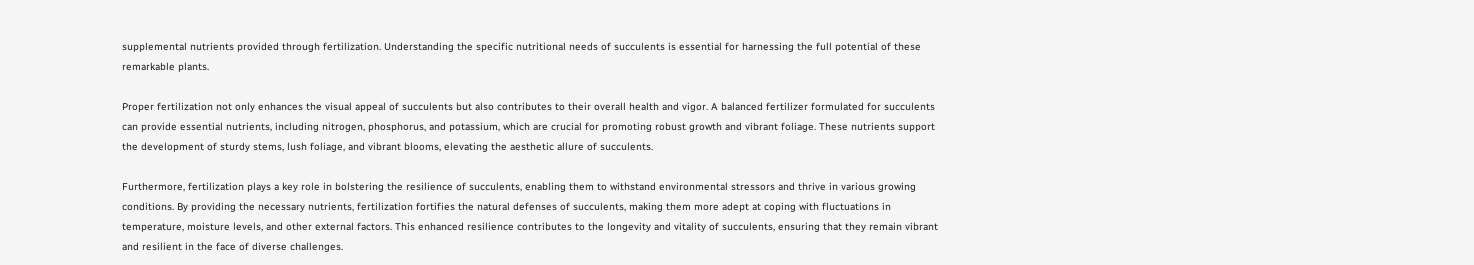supplemental nutrients provided through fertilization. Understanding the specific nutritional needs of succulents is essential for harnessing the full potential of these remarkable plants.

Proper fertilization not only enhances the visual appeal of succulents but also contributes to their overall health and vigor. A balanced fertilizer formulated for succulents can provide essential nutrients, including nitrogen, phosphorus, and potassium, which are crucial for promoting robust growth and vibrant foliage. These nutrients support the development of sturdy stems, lush foliage, and vibrant blooms, elevating the aesthetic allure of succulents.

Furthermore, fertilization plays a key role in bolstering the resilience of succulents, enabling them to withstand environmental stressors and thrive in various growing conditions. By providing the necessary nutrients, fertilization fortifies the natural defenses of succulents, making them more adept at coping with fluctuations in temperature, moisture levels, and other external factors. This enhanced resilience contributes to the longevity and vitality of succulents, ensuring that they remain vibrant and resilient in the face of diverse challenges.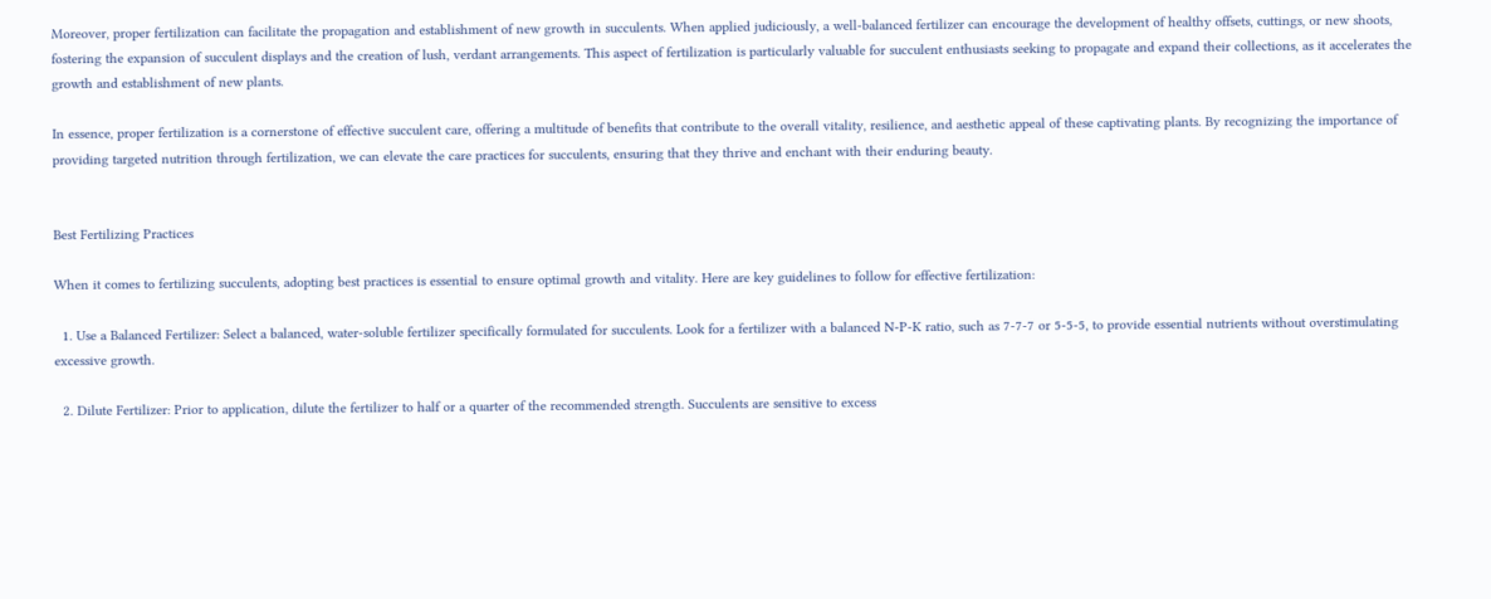Moreover, proper fertilization can facilitate the propagation and establishment of new growth in succulents. When applied judiciously, a well-balanced fertilizer can encourage the development of healthy offsets, cuttings, or new shoots, fostering the expansion of succulent displays and the creation of lush, verdant arrangements. This aspect of fertilization is particularly valuable for succulent enthusiasts seeking to propagate and expand their collections, as it accelerates the growth and establishment of new plants.

In essence, proper fertilization is a cornerstone of effective succulent care, offering a multitude of benefits that contribute to the overall vitality, resilience, and aesthetic appeal of these captivating plants. By recognizing the importance of providing targeted nutrition through fertilization, we can elevate the care practices for succulents, ensuring that they thrive and enchant with their enduring beauty.


Best Fertilizing Practices

When it comes to fertilizing succulents, adopting best practices is essential to ensure optimal growth and vitality. Here are key guidelines to follow for effective fertilization:

  1. Use a Balanced Fertilizer: Select a balanced, water-soluble fertilizer specifically formulated for succulents. Look for a fertilizer with a balanced N-P-K ratio, such as 7-7-7 or 5-5-5, to provide essential nutrients without overstimulating excessive growth.

  2. Dilute Fertilizer: Prior to application, dilute the fertilizer to half or a quarter of the recommended strength. Succulents are sensitive to excess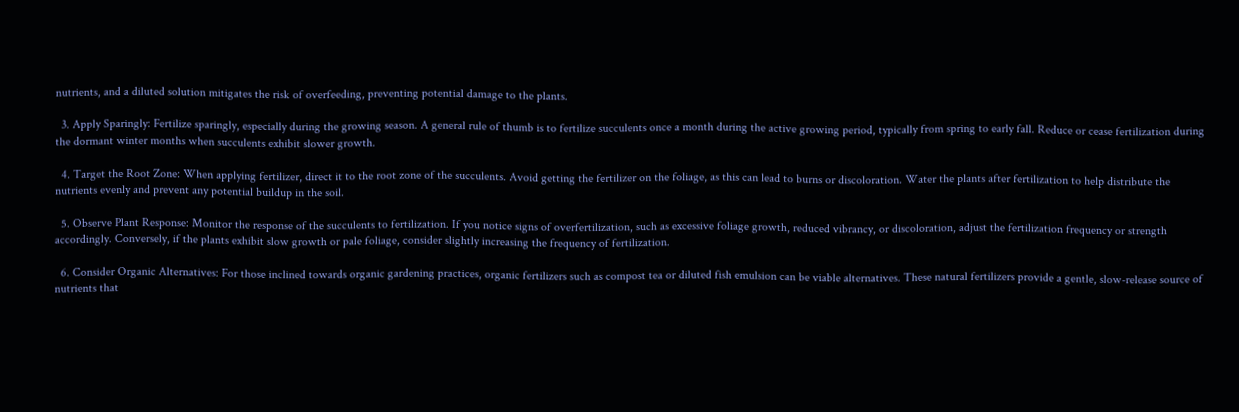nutrients, and a diluted solution mitigates the risk of overfeeding, preventing potential damage to the plants.

  3. Apply Sparingly: Fertilize sparingly, especially during the growing season. A general rule of thumb is to fertilize succulents once a month during the active growing period, typically from spring to early fall. Reduce or cease fertilization during the dormant winter months when succulents exhibit slower growth.

  4. Target the Root Zone: When applying fertilizer, direct it to the root zone of the succulents. Avoid getting the fertilizer on the foliage, as this can lead to burns or discoloration. Water the plants after fertilization to help distribute the nutrients evenly and prevent any potential buildup in the soil.

  5. Observe Plant Response: Monitor the response of the succulents to fertilization. If you notice signs of overfertilization, such as excessive foliage growth, reduced vibrancy, or discoloration, adjust the fertilization frequency or strength accordingly. Conversely, if the plants exhibit slow growth or pale foliage, consider slightly increasing the frequency of fertilization.

  6. Consider Organic Alternatives: For those inclined towards organic gardening practices, organic fertilizers such as compost tea or diluted fish emulsion can be viable alternatives. These natural fertilizers provide a gentle, slow-release source of nutrients that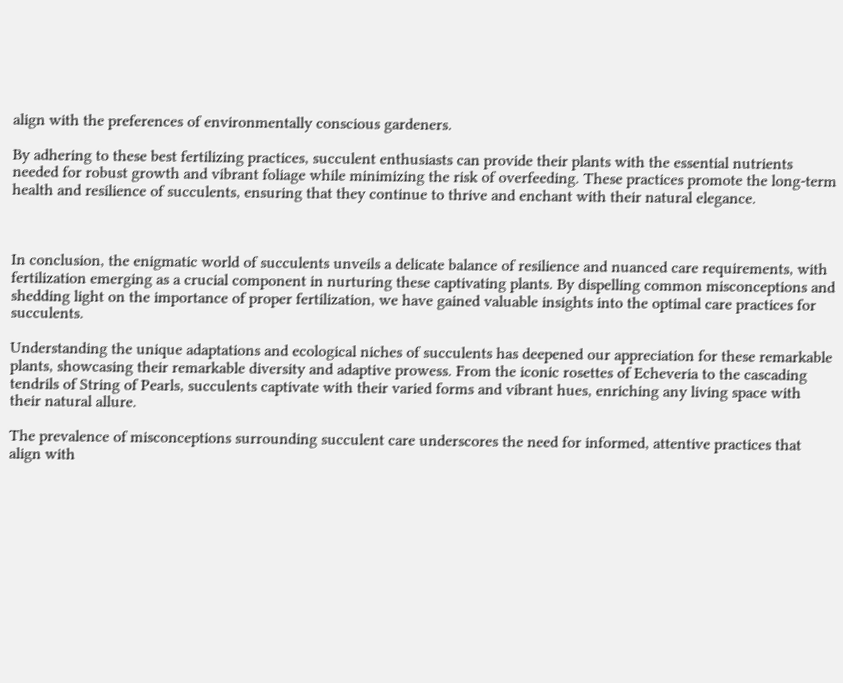align with the preferences of environmentally conscious gardeners.

By adhering to these best fertilizing practices, succulent enthusiasts can provide their plants with the essential nutrients needed for robust growth and vibrant foliage while minimizing the risk of overfeeding. These practices promote the long-term health and resilience of succulents, ensuring that they continue to thrive and enchant with their natural elegance.



In conclusion, the enigmatic world of succulents unveils a delicate balance of resilience and nuanced care requirements, with fertilization emerging as a crucial component in nurturing these captivating plants. By dispelling common misconceptions and shedding light on the importance of proper fertilization, we have gained valuable insights into the optimal care practices for succulents.

Understanding the unique adaptations and ecological niches of succulents has deepened our appreciation for these remarkable plants, showcasing their remarkable diversity and adaptive prowess. From the iconic rosettes of Echeveria to the cascading tendrils of String of Pearls, succulents captivate with their varied forms and vibrant hues, enriching any living space with their natural allure.

The prevalence of misconceptions surrounding succulent care underscores the need for informed, attentive practices that align with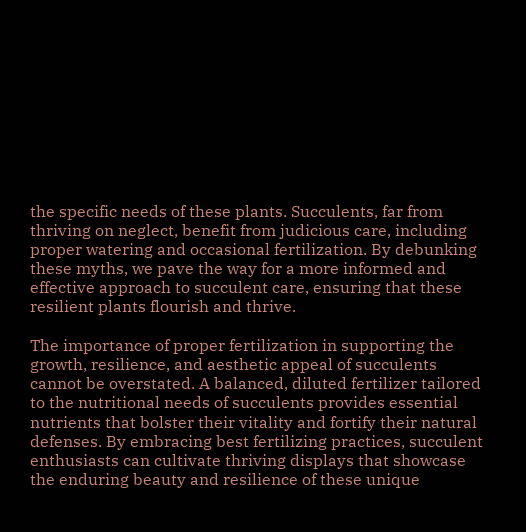the specific needs of these plants. Succulents, far from thriving on neglect, benefit from judicious care, including proper watering and occasional fertilization. By debunking these myths, we pave the way for a more informed and effective approach to succulent care, ensuring that these resilient plants flourish and thrive.

The importance of proper fertilization in supporting the growth, resilience, and aesthetic appeal of succulents cannot be overstated. A balanced, diluted fertilizer tailored to the nutritional needs of succulents provides essential nutrients that bolster their vitality and fortify their natural defenses. By embracing best fertilizing practices, succulent enthusiasts can cultivate thriving displays that showcase the enduring beauty and resilience of these unique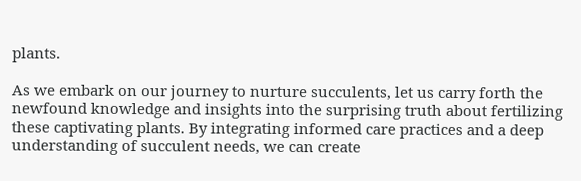plants.

As we embark on our journey to nurture succulents, let us carry forth the newfound knowledge and insights into the surprising truth about fertilizing these captivating plants. By integrating informed care practices and a deep understanding of succulent needs, we can create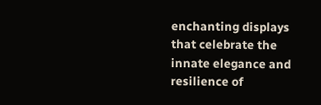enchanting displays that celebrate the innate elegance and resilience of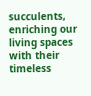succulents, enriching our living spaces with their timeless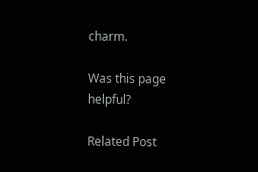charm.

Was this page helpful?

Related Post